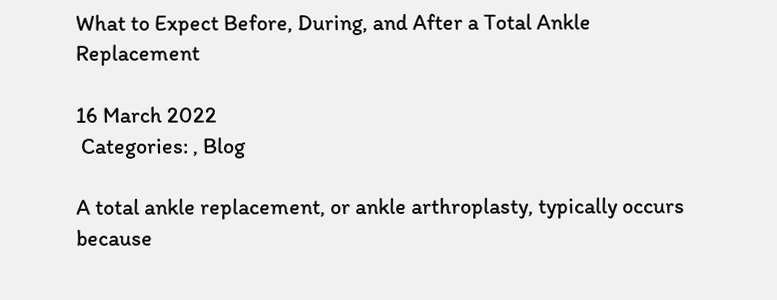What to Expect Before, During, and After a Total Ankle Replacement

16 March 2022
 Categories: , Blog

A total ankle replacement, or ankle arthroplasty, typically occurs because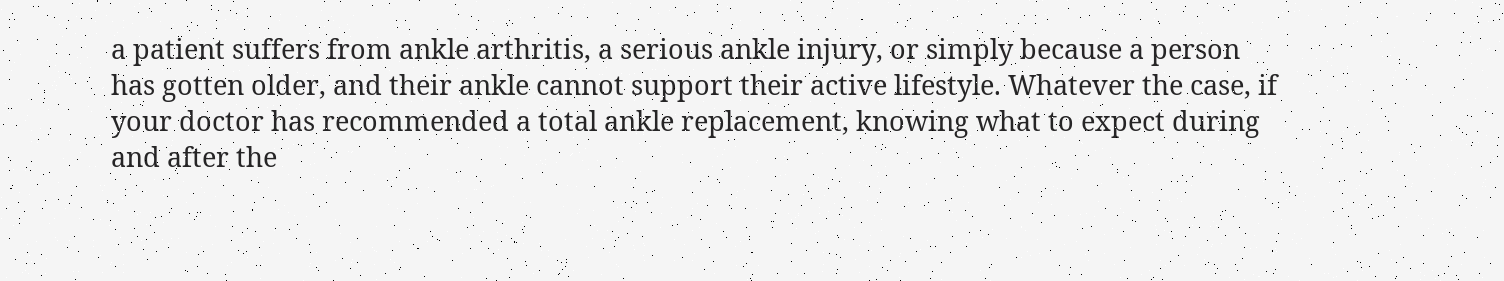a patient suffers from ankle arthritis, a serious ankle injury, or simply because a person has gotten older, and their ankle cannot support their active lifestyle. Whatever the case, if your doctor has recommended a total ankle replacement, knowing what to expect during and after the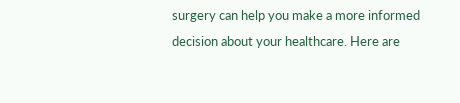surgery can help you make a more informed decision about your healthcare. Here are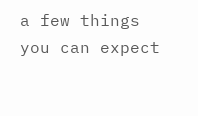a few things you can expect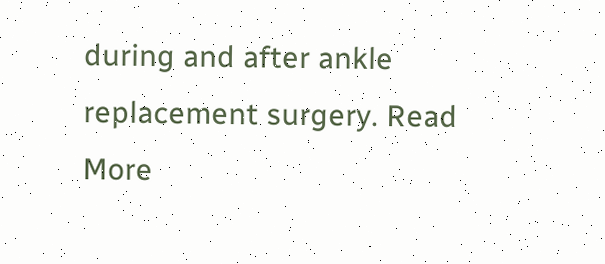during and after ankle replacement surgery. Read More